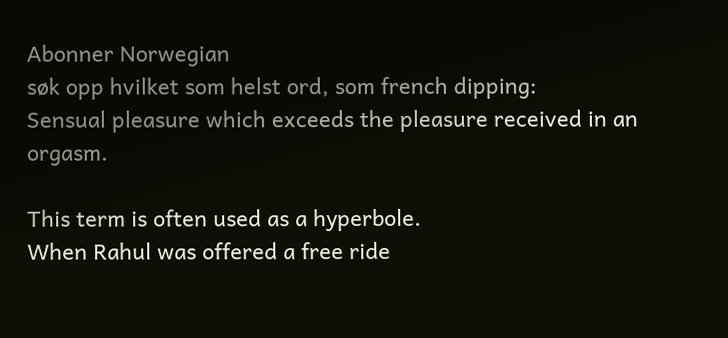Abonner Norwegian
søk opp hvilket som helst ord, som french dipping:
Sensual pleasure which exceeds the pleasure received in an orgasm.

This term is often used as a hyperbole.
When Rahul was offered a free ride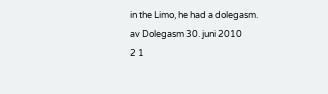in the Limo, he had a dolegasm.
av Dolegasm 30. juni 2010
2 1